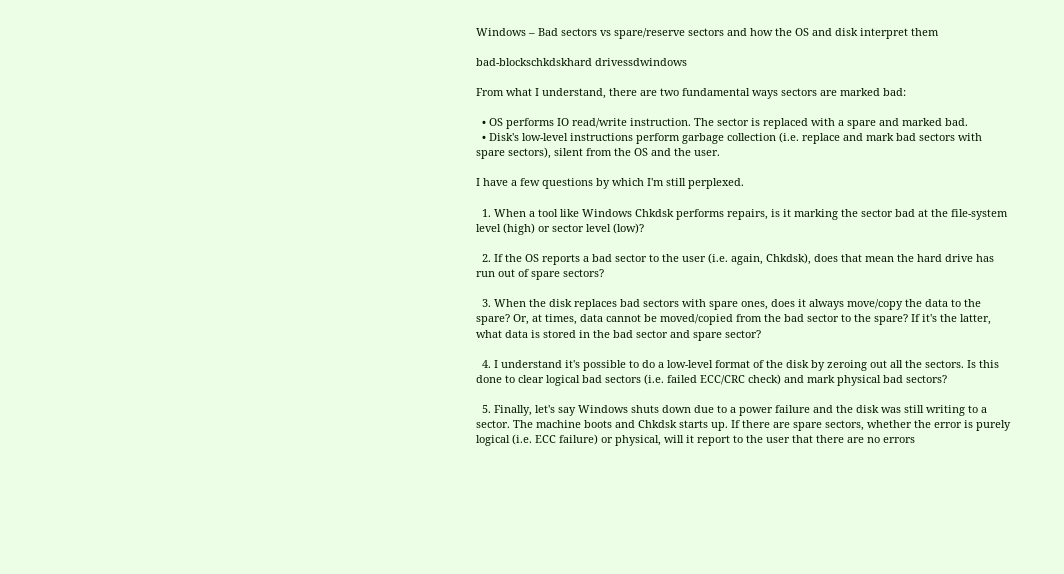Windows – Bad sectors vs spare/reserve sectors and how the OS and disk interpret them

bad-blockschkdskhard drivessdwindows

From what I understand, there are two fundamental ways sectors are marked bad:

  • OS performs IO read/write instruction. The sector is replaced with a spare and marked bad.
  • Disk's low-level instructions perform garbage collection (i.e. replace and mark bad sectors with spare sectors), silent from the OS and the user.

I have a few questions by which I'm still perplexed.

  1. When a tool like Windows Chkdsk performs repairs, is it marking the sector bad at the file-system level (high) or sector level (low)?

  2. If the OS reports a bad sector to the user (i.e. again, Chkdsk), does that mean the hard drive has run out of spare sectors?

  3. When the disk replaces bad sectors with spare ones, does it always move/copy the data to the spare? Or, at times, data cannot be moved/copied from the bad sector to the spare? If it's the latter, what data is stored in the bad sector and spare sector?

  4. I understand it's possible to do a low-level format of the disk by zeroing out all the sectors. Is this done to clear logical bad sectors (i.e. failed ECC/CRC check) and mark physical bad sectors?

  5. Finally, let's say Windows shuts down due to a power failure and the disk was still writing to a sector. The machine boots and Chkdsk starts up. If there are spare sectors, whether the error is purely logical (i.e. ECC failure) or physical, will it report to the user that there are no errors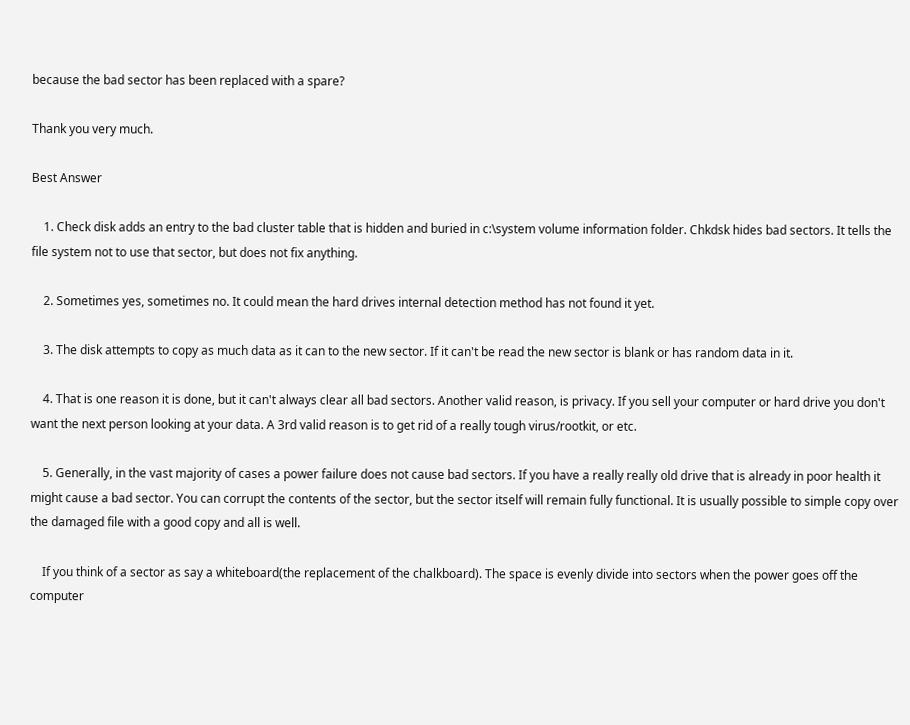because the bad sector has been replaced with a spare?

Thank you very much.

Best Answer

    1. Check disk adds an entry to the bad cluster table that is hidden and buried in c:\system volume information folder. Chkdsk hides bad sectors. It tells the file system not to use that sector, but does not fix anything.

    2. Sometimes yes, sometimes no. It could mean the hard drives internal detection method has not found it yet.

    3. The disk attempts to copy as much data as it can to the new sector. If it can't be read the new sector is blank or has random data in it.

    4. That is one reason it is done, but it can't always clear all bad sectors. Another valid reason, is privacy. If you sell your computer or hard drive you don't want the next person looking at your data. A 3rd valid reason is to get rid of a really tough virus/rootkit, or etc.

    5. Generally, in the vast majority of cases a power failure does not cause bad sectors. If you have a really really old drive that is already in poor health it might cause a bad sector. You can corrupt the contents of the sector, but the sector itself will remain fully functional. It is usually possible to simple copy over the damaged file with a good copy and all is well.

    If you think of a sector as say a whiteboard(the replacement of the chalkboard). The space is evenly divide into sectors when the power goes off the computer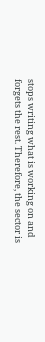stops writing what is working on and forgets the rest. Therefore, the sector is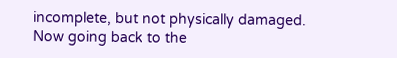incomplete, but not physically damaged. Now going back to the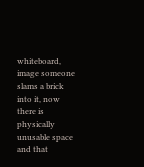whiteboard, image someone slams a brick into it, now there is physically unusable space and that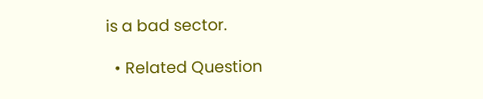is a bad sector.

  • Related Question